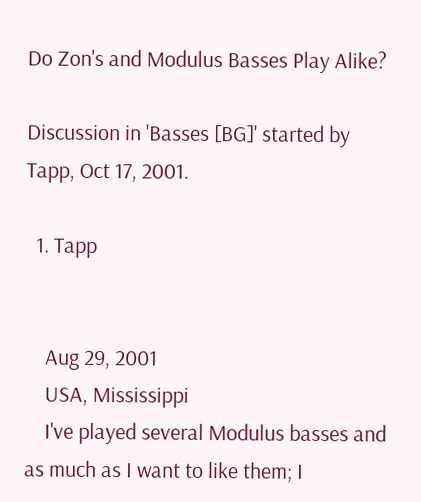Do Zon's and Modulus Basses Play Alike?

Discussion in 'Basses [BG]' started by Tapp, Oct 17, 2001.

  1. Tapp


    Aug 29, 2001
    USA, Mississippi
    I've played several Modulus basses and as much as I want to like them; I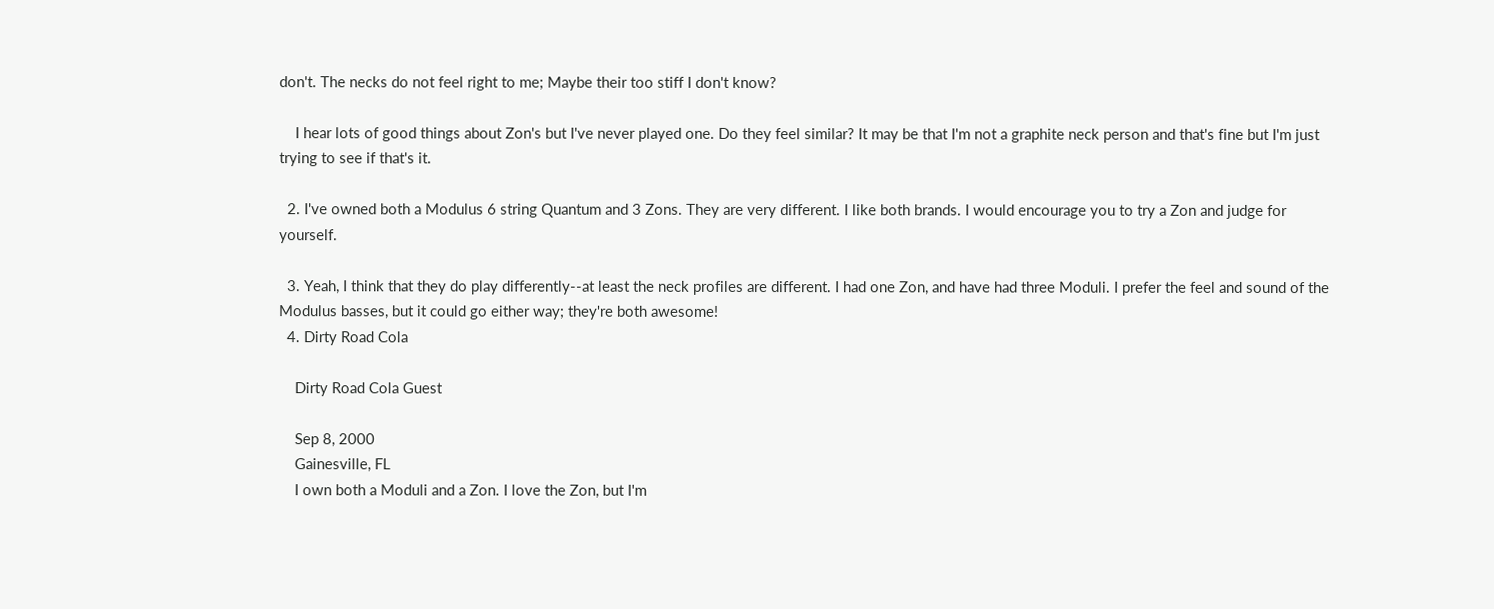don't. The necks do not feel right to me; Maybe their too stiff I don't know?

    I hear lots of good things about Zon's but I've never played one. Do they feel similar? It may be that I'm not a graphite neck person and that's fine but I'm just trying to see if that's it.

  2. I've owned both a Modulus 6 string Quantum and 3 Zons. They are very different. I like both brands. I would encourage you to try a Zon and judge for yourself.

  3. Yeah, I think that they do play differently--at least the neck profiles are different. I had one Zon, and have had three Moduli. I prefer the feel and sound of the Modulus basses, but it could go either way; they're both awesome!
  4. Dirty Road Cola

    Dirty Road Cola Guest

    Sep 8, 2000
    Gainesville, FL
    I own both a Moduli and a Zon. I love the Zon, but I'm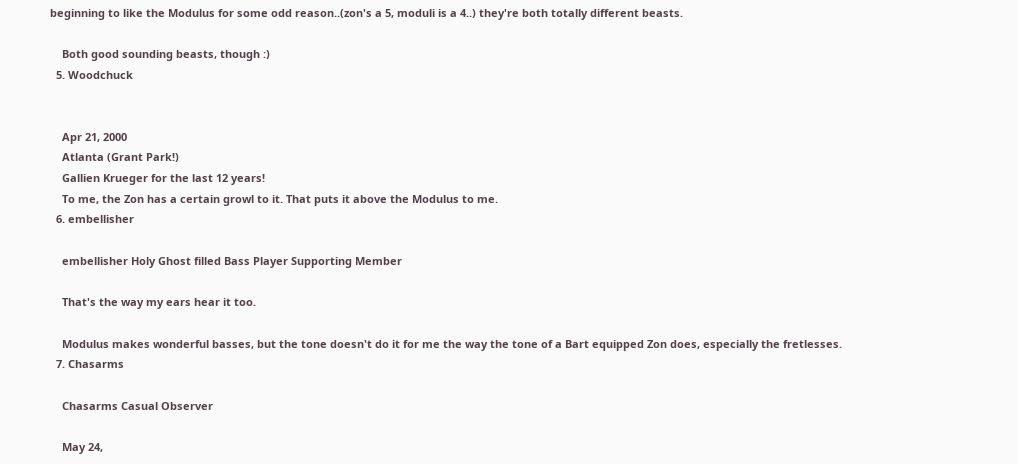beginning to like the Modulus for some odd reason..(zon's a 5, moduli is a 4..) they're both totally different beasts.

    Both good sounding beasts, though :)
  5. Woodchuck


    Apr 21, 2000
    Atlanta (Grant Park!)
    Gallien Krueger for the last 12 years!
    To me, the Zon has a certain growl to it. That puts it above the Modulus to me.
  6. embellisher

    embellisher Holy Ghost filled Bass Player Supporting Member

    That's the way my ears hear it too.

    Modulus makes wonderful basses, but the tone doesn't do it for me the way the tone of a Bart equipped Zon does, especially the fretlesses.
  7. Chasarms

    Chasarms Casual Observer

    May 24,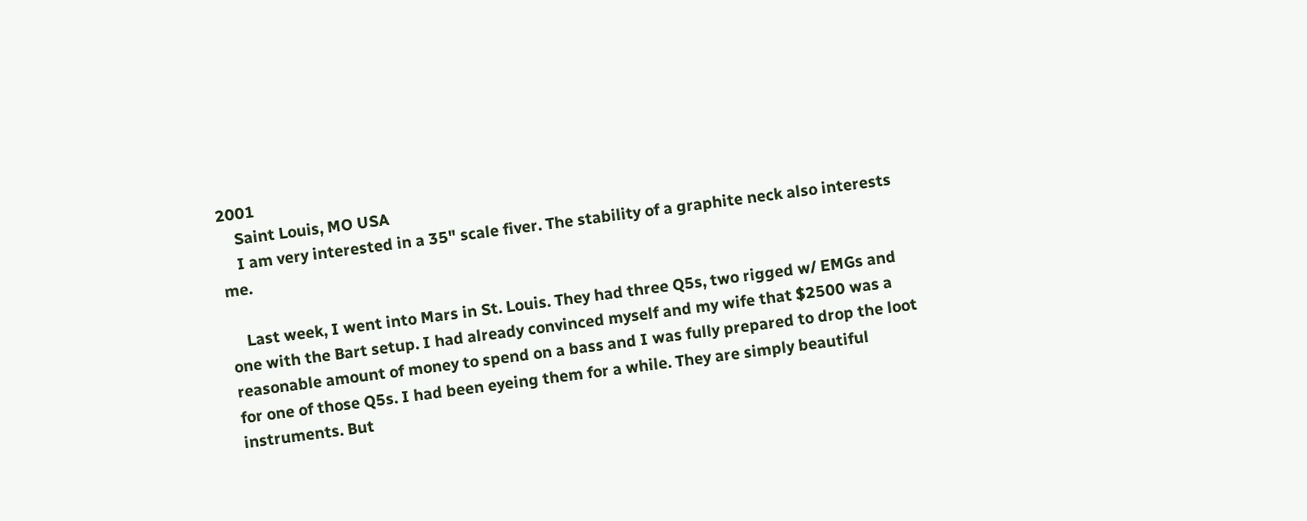2001
    Saint Louis, MO USA
    I am very interested in a 35" scale fiver. The stability of a graphite neck also interests me.

    Last week, I went into Mars in St. Louis. They had three Q5s, two rigged w/ EMGs and one with the Bart setup. I had already convinced myself and my wife that $2500 was a reasonable amount of money to spend on a bass and I was fully prepared to drop the loot for one of those Q5s. I had been eyeing them for a while. They are simply beautiful instruments. But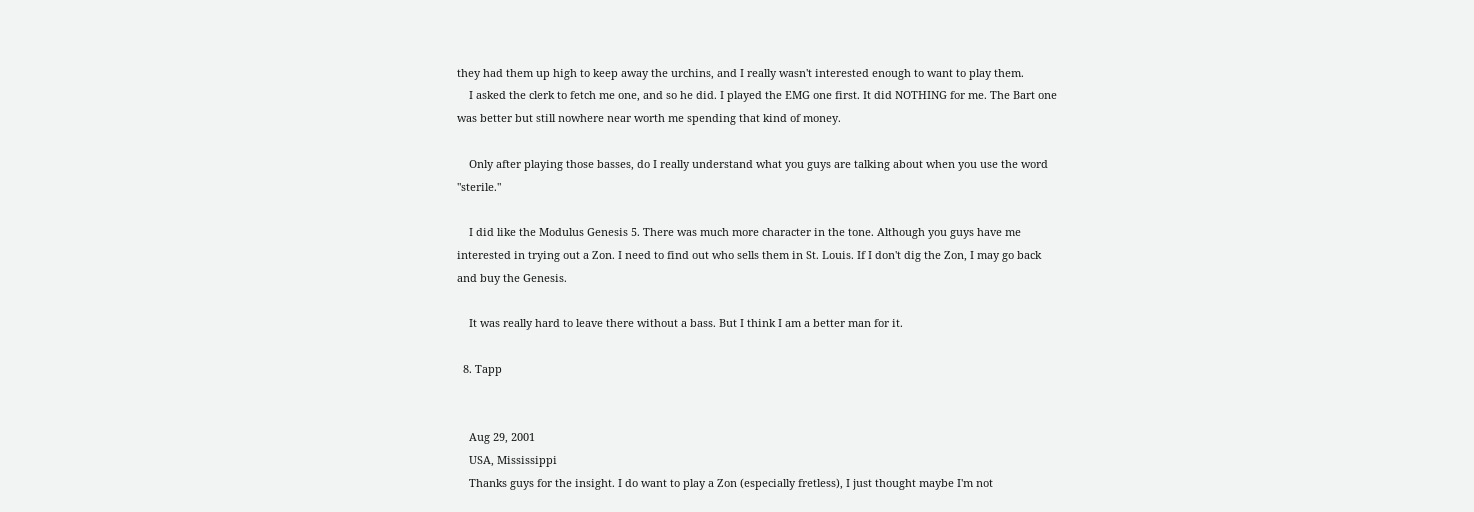they had them up high to keep away the urchins, and I really wasn't interested enough to want to play them.
    I asked the clerk to fetch me one, and so he did. I played the EMG one first. It did NOTHING for me. The Bart one was better but still nowhere near worth me spending that kind of money.

    Only after playing those basses, do I really understand what you guys are talking about when you use the word "sterile."

    I did like the Modulus Genesis 5. There was much more character in the tone. Although you guys have me interested in trying out a Zon. I need to find out who sells them in St. Louis. If I don't dig the Zon, I may go back and buy the Genesis.

    It was really hard to leave there without a bass. But I think I am a better man for it.

  8. Tapp


    Aug 29, 2001
    USA, Mississippi
    Thanks guys for the insight. I do want to play a Zon (especially fretless), I just thought maybe I'm not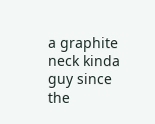a graphite neck kinda guy since the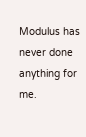Modulus has never done anything for me.